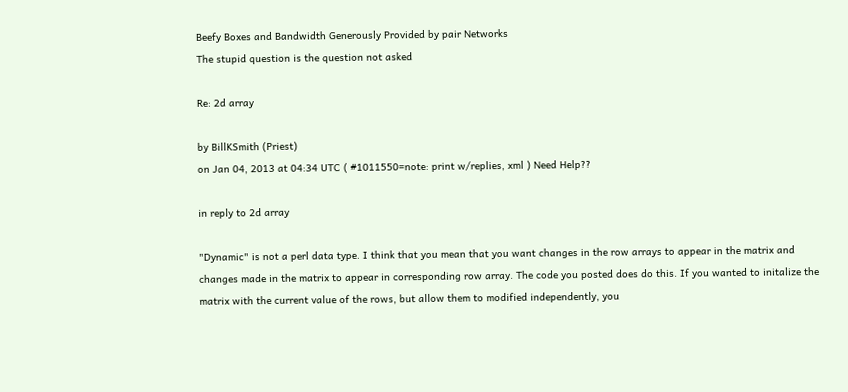Beefy Boxes and Bandwidth Generously Provided by pair Networks
The stupid question is the question not asked

Re: 2d array

by BillKSmith (Priest)
on Jan 04, 2013 at 04:34 UTC ( #1011550=note: print w/replies, xml ) Need Help??

in reply to 2d array

"Dynamic" is not a perl data type. I think that you mean that you want changes in the row arrays to appear in the matrix and changes made in the matrix to appear in corresponding row array. The code you posted does do this. If you wanted to initalize the matrix with the current value of the rows, but allow them to modified independently, you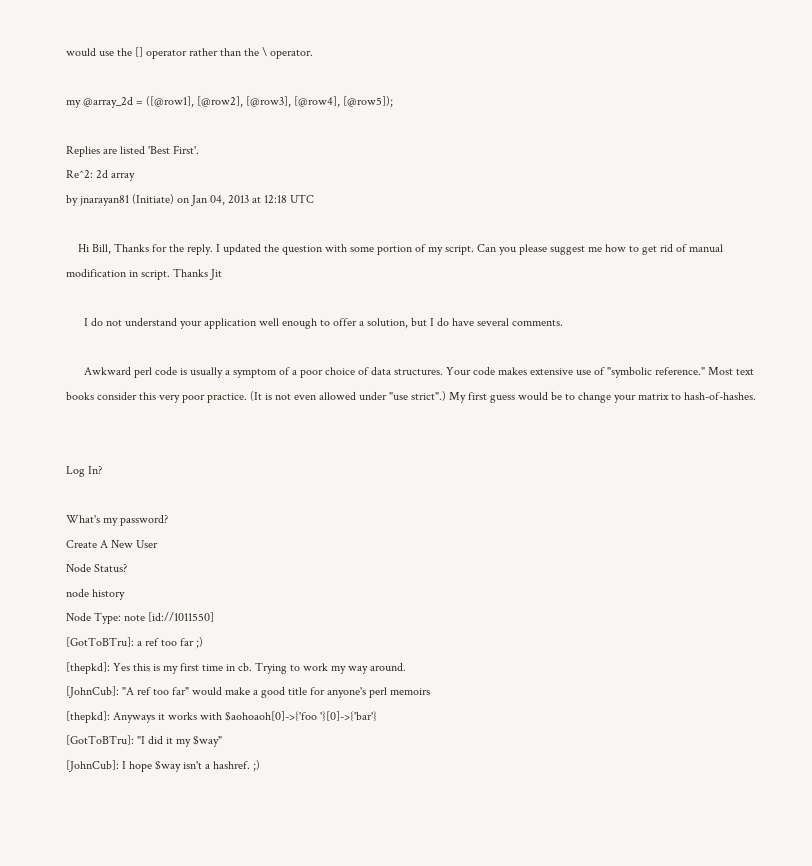would use the [] operator rather than the \ operator.

my @array_2d = ([@row1], [@row2], [@row3], [@row4], [@row5]);

Replies are listed 'Best First'.
Re^2: 2d array
by jnarayan81 (Initiate) on Jan 04, 2013 at 12:18 UTC

    Hi Bill, Thanks for the reply. I updated the question with some portion of my script. Can you please suggest me how to get rid of manual modification in script. Thanks Jit

      I do not understand your application well enough to offer a solution, but I do have several comments.

      Awkward perl code is usually a symptom of a poor choice of data structures. Your code makes extensive use of "symbolic reference." Most text books consider this very poor practice. (It is not even allowed under "use strict".) My first guess would be to change your matrix to hash-of-hashes.


Log In?

What's my password?
Create A New User
Node Status?
node history
Node Type: note [id://1011550]
[GotToBTru]: a ref too far ;)
[thepkd]: Yes this is my first time in cb. Trying to work my way around.
[JohnCub]: "A ref too far" would make a good title for anyone's perl memoirs
[thepkd]: Anyways it works with $aohoaoh[0]->{'foo '}[0]->{'bar'}
[GotToBTru]: "I did it my $way"
[JohnCub]: I hope $way isn't a hashref. ;)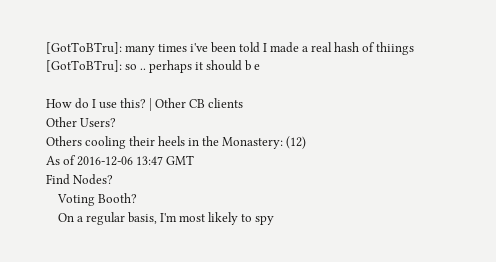[GotToBTru]: many times i've been told I made a real hash of thiings
[GotToBTru]: so .. perhaps it should b e

How do I use this? | Other CB clients
Other Users?
Others cooling their heels in the Monastery: (12)
As of 2016-12-06 13:47 GMT
Find Nodes?
    Voting Booth?
    On a regular basis, I'm most likely to spy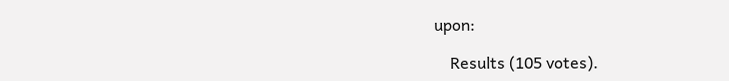upon:

    Results (105 votes).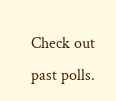Check out past polls.